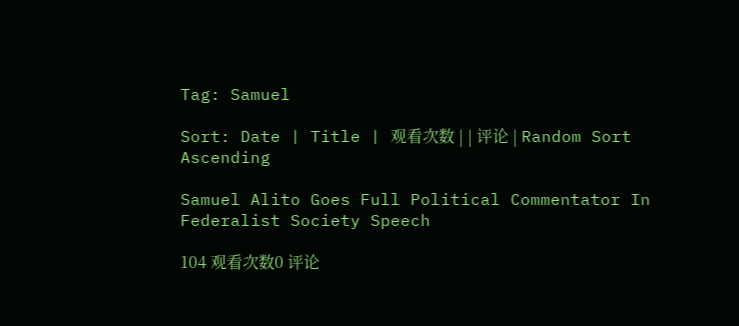Tag: Samuel

Sort: Date | Title | 观看次数 | | 评论 | Random Sort Ascending

Samuel Alito Goes Full Political Commentator In Federalist Society Speech

104 观看次数0 评论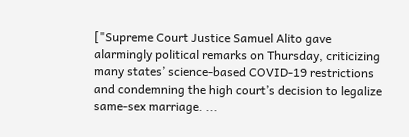["Supreme Court Justice Samuel Alito gave alarmingly political remarks on Thursday, criticizing many states’ science-based COVID-19 restrictions and condemning the high court’s decision to legalize same-sex marriage. ...